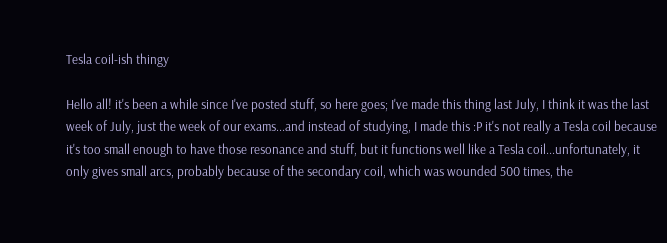Tesla coil-ish thingy

Hello all! it's been a while since I've posted stuff, so here goes; I've made this thing last July, I think it was the last week of July, just the week of our exams...and instead of studying, I made this :P it's not really a Tesla coil because it's too small enough to have those resonance and stuff, but it functions well like a Tesla coil...unfortunately, it only gives small arcs, probably because of the secondary coil, which was wounded 500 times, the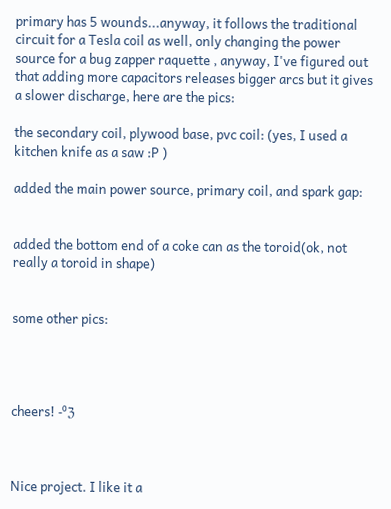primary has 5 wounds...anyway, it follows the traditional circuit for a Tesla coil as well, only changing the power source for a bug zapper raquette , anyway, I've figured out that adding more capacitors releases bigger arcs but it gives a slower discharge, here are the pics:

the secondary coil, plywood base, pvc coil: (yes, I used a kitchen knife as a saw :P )

added the main power source, primary coil, and spark gap:


added the bottom end of a coke can as the toroid(ok, not really a toroid in shape)


some other pics:




cheers! -⁰ℨ



Nice project. I like it a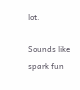lot.

Sounds like spark fun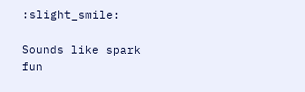:slight_smile:

Sounds like spark fun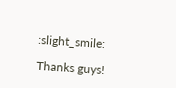:slight_smile:

Thanks guys!